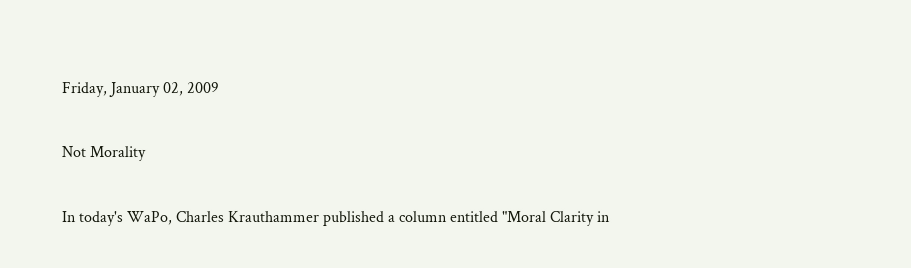Friday, January 02, 2009

Not Morality

In today's WaPo, Charles Krauthammer published a column entitled "Moral Clarity in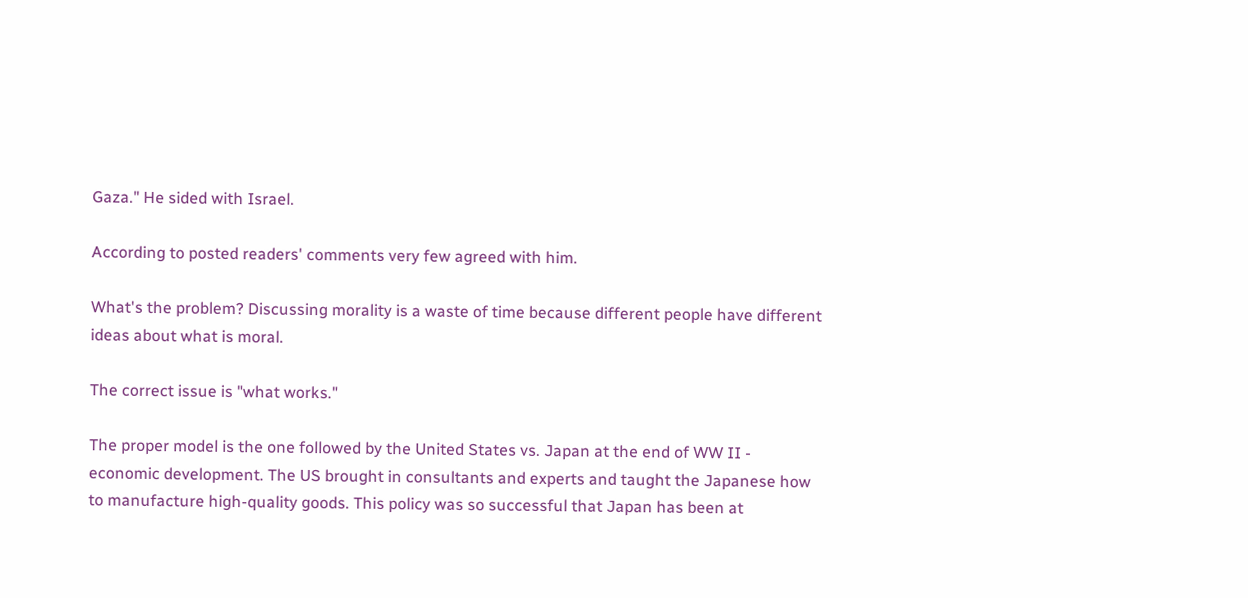Gaza." He sided with Israel.

According to posted readers' comments very few agreed with him.

What's the problem? Discussing morality is a waste of time because different people have different ideas about what is moral.

The correct issue is "what works."

The proper model is the one followed by the United States vs. Japan at the end of WW II - economic development. The US brought in consultants and experts and taught the Japanese how to manufacture high-quality goods. This policy was so successful that Japan has been at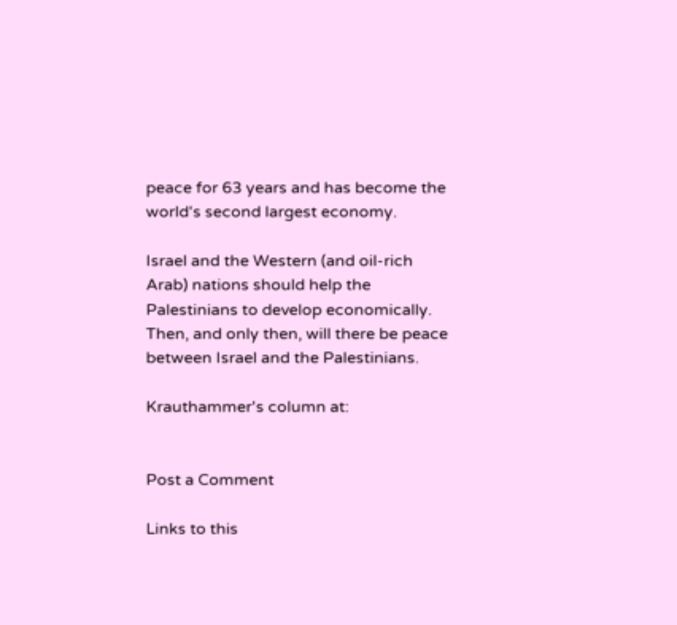peace for 63 years and has become the world's second largest economy.

Israel and the Western (and oil-rich Arab) nations should help the Palestinians to develop economically. Then, and only then, will there be peace between Israel and the Palestinians.

Krauthammer's column at:


Post a Comment

Links to this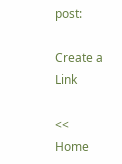post:

Create a Link

<< Home